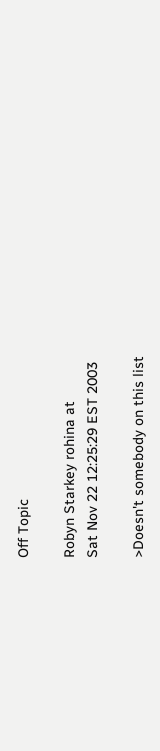Off Topic

Robyn Starkey rohina at
Sat Nov 22 12:25:29 EST 2003

>Doesn't somebody on this list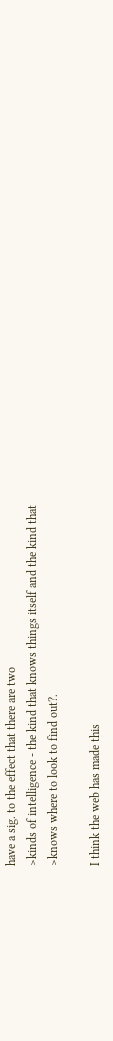have a sig. to the effect that there are two
>kinds of intelligence - the kind that knows things itself and the kind that
>knows where to look to find out?.

I think the web has made this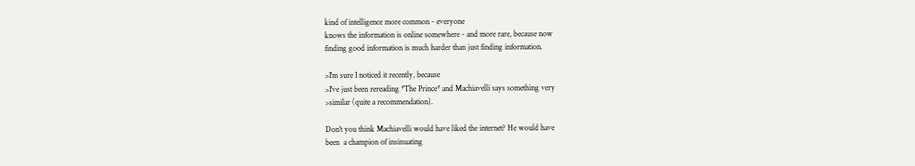kind of intelligence more common - everyone
knows the information is online somewhere - and more rare, because now
finding good information is much harder than just finding information.

>I'm sure I noticed it recently, because
>I've just been rereading *The Prince* and Machiavelli says something very
>similar (quite a recommendation).

Don't you think Machiavelli would have liked the internet? He would have
been  a champion of insinuating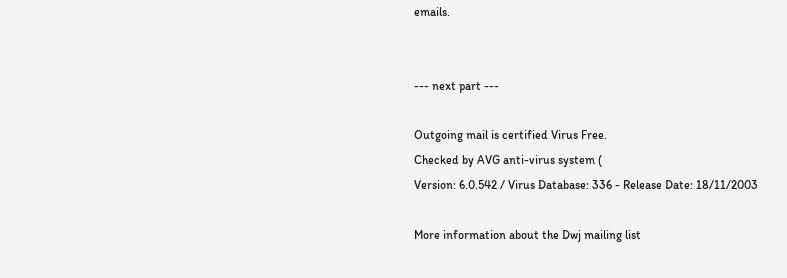emails.


--- next part ---

Outgoing mail is certified Virus Free.
Checked by AVG anti-virus system (
Version: 6.0.542 / Virus Database: 336 - Release Date: 18/11/2003

More information about the Dwj mailing list